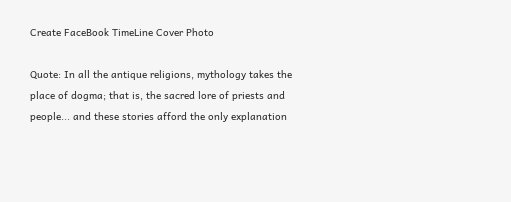Create FaceBook TimeLine Cover Photo

Quote: In all the antique religions, mythology takes the place of dogma; that is, the sacred lore of priests and people... and these stories afford the only explanation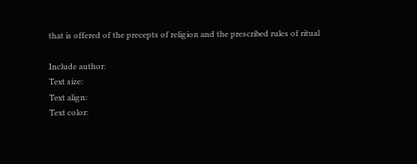that is offered of the precepts of religion and the prescribed rules of ritual

Include author:
Text size:
Text align:
Text color: